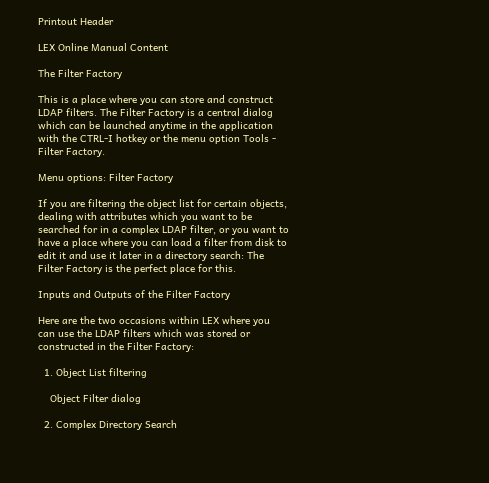Printout Header

LEX Online Manual Content

The Filter Factory

This is a place where you can store and construct LDAP filters. The Filter Factory is a central dialog which can be launched anytime in the application with the CTRL-I hotkey or the menu option Tools - Filter Factory.

Menu options: Filter Factory

If you are filtering the object list for certain objects, dealing with attributes which you want to be searched for in a complex LDAP filter, or you want to have a place where you can load a filter from disk to edit it and use it later in a directory search: The Filter Factory is the perfect place for this.

Inputs and Outputs of the Filter Factory

Here are the two occasions within LEX where you can use the LDAP filters which was stored or constructed in the Filter Factory:

  1. Object List filtering

    Object Filter dialog

  2. Complex Directory Search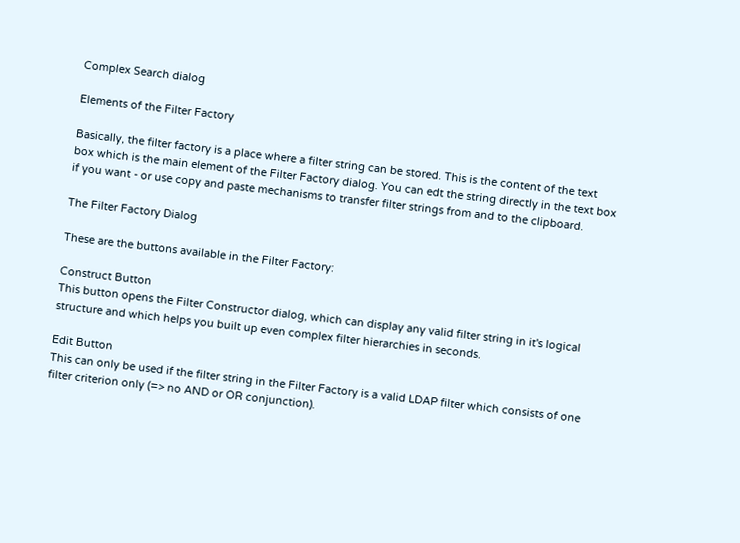Complex Search dialog

Elements of the Filter Factory

Basically, the filter factory is a place where a filter string can be stored. This is the content of the text box which is the main element of the Filter Factory dialog. You can edt the string directly in the text box if you want - or use copy and paste mechanisms to transfer filter strings from and to the clipboard.

The Filter Factory Dialog

These are the buttons available in the Filter Factory:

Construct Button
This button opens the Filter Constructor dialog, which can display any valid filter string in it's logical structure and which helps you built up even complex filter hierarchies in seconds.

Edit Button
This can only be used if the filter string in the Filter Factory is a valid LDAP filter which consists of one filter criterion only (=> no AND or OR conjunction).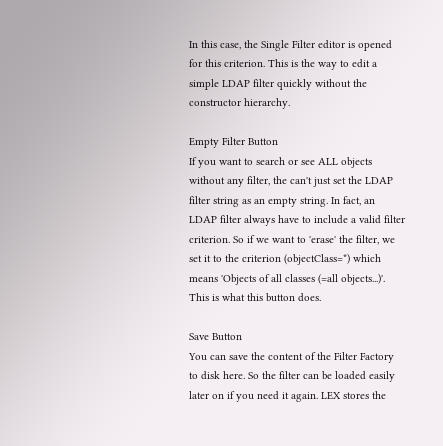In this case, the Single Filter editor is opened for this criterion. This is the way to edit a simple LDAP filter quickly without the constructor hierarchy.

Empty Filter Button
If you want to search or see ALL objects without any filter, the can't just set the LDAP filter string as an empty string. In fact, an LDAP filter always have to include a valid filter criterion. So if we want to 'erase' the filter, we set it to the criterion (objectClass=*) which means 'Objects of all classes (=all objects...)'. This is what this button does.

Save Button
You can save the content of the Filter Factory to disk here. So the filter can be loaded easily later on if you need it again. LEX stores the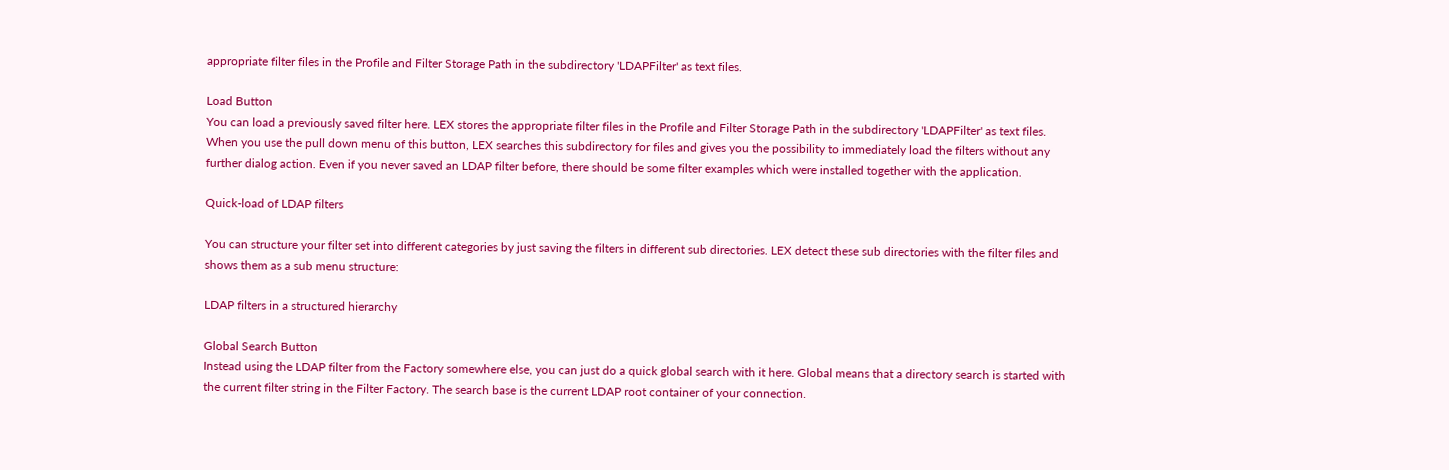appropriate filter files in the Profile and Filter Storage Path in the subdirectory 'LDAPFilter' as text files.

Load Button
You can load a previously saved filter here. LEX stores the appropriate filter files in the Profile and Filter Storage Path in the subdirectory 'LDAPFilter' as text files. When you use the pull down menu of this button, LEX searches this subdirectory for files and gives you the possibility to immediately load the filters without any further dialog action. Even if you never saved an LDAP filter before, there should be some filter examples which were installed together with the application.

Quick-load of LDAP filters

You can structure your filter set into different categories by just saving the filters in different sub directories. LEX detect these sub directories with the filter files and shows them as a sub menu structure:

LDAP filters in a structured hierarchy

Global Search Button
Instead using the LDAP filter from the Factory somewhere else, you can just do a quick global search with it here. Global means that a directory search is started with the current filter string in the Filter Factory. The search base is the current LDAP root container of your connection.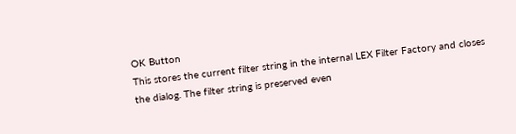OK Button
This stores the current filter string in the internal LEX Filter Factory and closes the dialog. The filter string is preserved even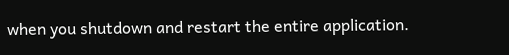when you shutdown and restart the entire application.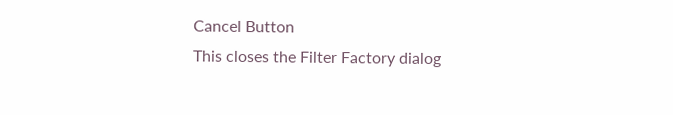Cancel Button
This closes the Filter Factory dialog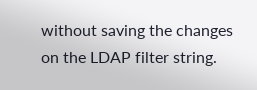without saving the changes on the LDAP filter string.